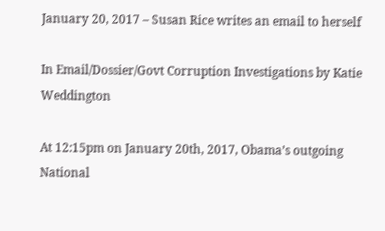January 20, 2017 – Susan Rice writes an email to herself

In Email/Dossier/Govt Corruption Investigations by Katie Weddington

At 12:15pm on January 20th, 2017, Obama’s outgoing National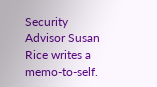Security Advisor Susan Rice writes a memo-to-self.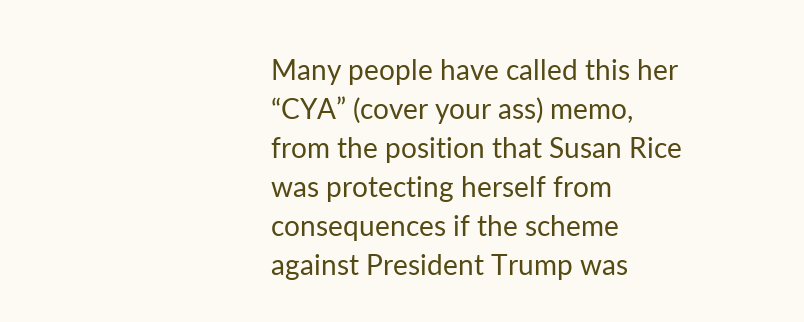Many people have called this her “CYA” (cover your ass) memo, from the position that Susan Rice was protecting herself from consequences if the scheme against President Trump was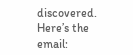discovered. Here’s the email: